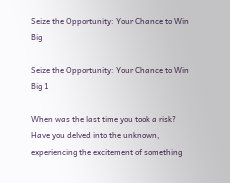Seize the Opportunity: Your Chance to Win Big

Seize the Opportunity: Your Chance to Win Big 1

When was the last time you took a risk? Have you delved into the unknown, experiencing the excitement of something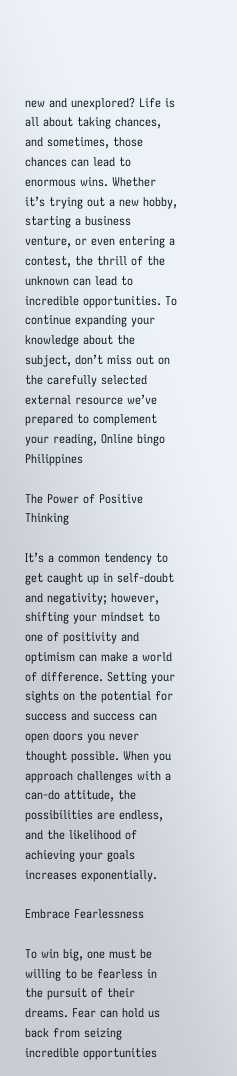new and unexplored? Life is all about taking chances, and sometimes, those chances can lead to enormous wins. Whether it’s trying out a new hobby, starting a business venture, or even entering a contest, the thrill of the unknown can lead to incredible opportunities. To continue expanding your knowledge about the subject, don’t miss out on the carefully selected external resource we’ve prepared to complement your reading, Online bingo Philippines

The Power of Positive Thinking

It’s a common tendency to get caught up in self-doubt and negativity; however, shifting your mindset to one of positivity and optimism can make a world of difference. Setting your sights on the potential for success and success can open doors you never thought possible. When you approach challenges with a can-do attitude, the possibilities are endless, and the likelihood of achieving your goals increases exponentially.

Embrace Fearlessness

To win big, one must be willing to be fearless in the pursuit of their dreams. Fear can hold us back from seizing incredible opportunities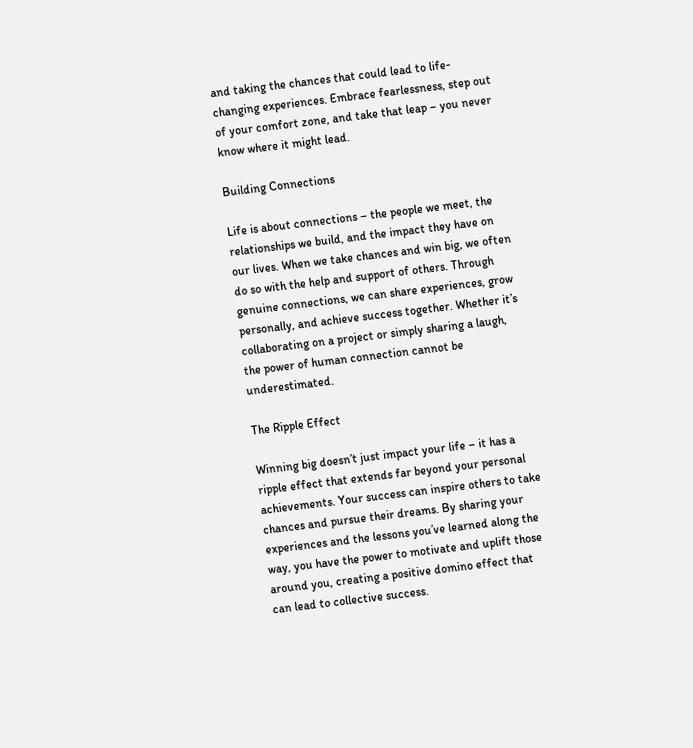and taking the chances that could lead to life-changing experiences. Embrace fearlessness, step out of your comfort zone, and take that leap – you never know where it might lead.

Building Connections

Life is about connections – the people we meet, the relationships we build, and the impact they have on our lives. When we take chances and win big, we often do so with the help and support of others. Through genuine connections, we can share experiences, grow personally, and achieve success together. Whether it’s collaborating on a project or simply sharing a laugh, the power of human connection cannot be underestimated.

The Ripple Effect

Winning big doesn’t just impact your life – it has a ripple effect that extends far beyond your personal achievements. Your success can inspire others to take chances and pursue their dreams. By sharing your experiences and the lessons you’ve learned along the way, you have the power to motivate and uplift those around you, creating a positive domino effect that can lead to collective success.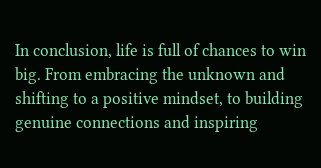In conclusion, life is full of chances to win big. From embracing the unknown and shifting to a positive mindset, to building genuine connections and inspiring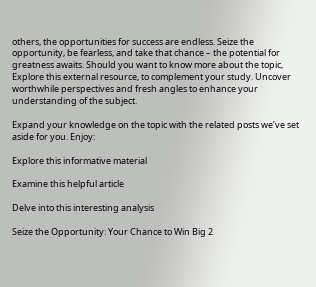others, the opportunities for success are endless. Seize the opportunity, be fearless, and take that chance – the potential for greatness awaits. Should you want to know more about the topic, Explore this external resource, to complement your study. Uncover worthwhile perspectives and fresh angles to enhance your understanding of the subject.

Expand your knowledge on the topic with the related posts we’ve set aside for you. Enjoy:

Explore this informative material

Examine this helpful article

Delve into this interesting analysis

Seize the Opportunity: Your Chance to Win Big 2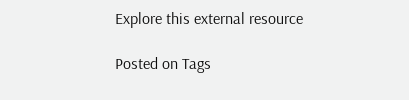Explore this external resource

Posted on Tags